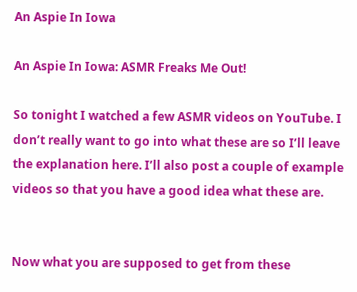An Aspie In Iowa

An Aspie In Iowa: ASMR Freaks Me Out!

So tonight I watched a few ASMR videos on YouTube. I don’t really want to go into what these are so I’ll leave the explanation here. I’ll also post a couple of example videos so that you have a good idea what these are.


Now what you are supposed to get from these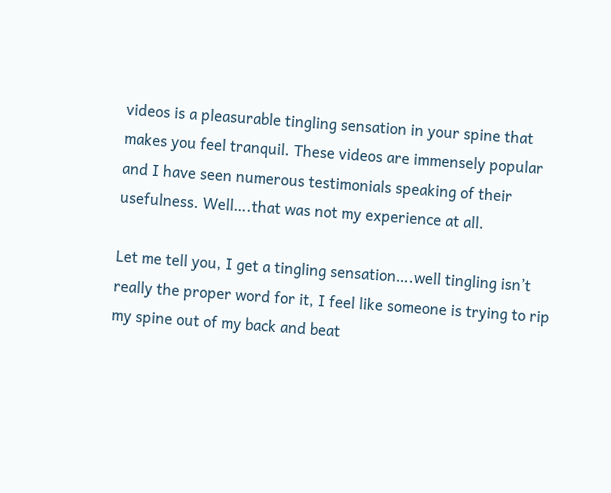videos is a pleasurable tingling sensation in your spine that makes you feel tranquil. These videos are immensely popular and I have seen numerous testimonials speaking of their usefulness. Well….that was not my experience at all.

Let me tell you, I get a tingling sensation….well tingling isn’t really the proper word for it, I feel like someone is trying to rip my spine out of my back and beat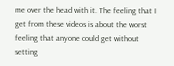me over the head with it. The feeling that I get from these videos is about the worst feeling that anyone could get without setting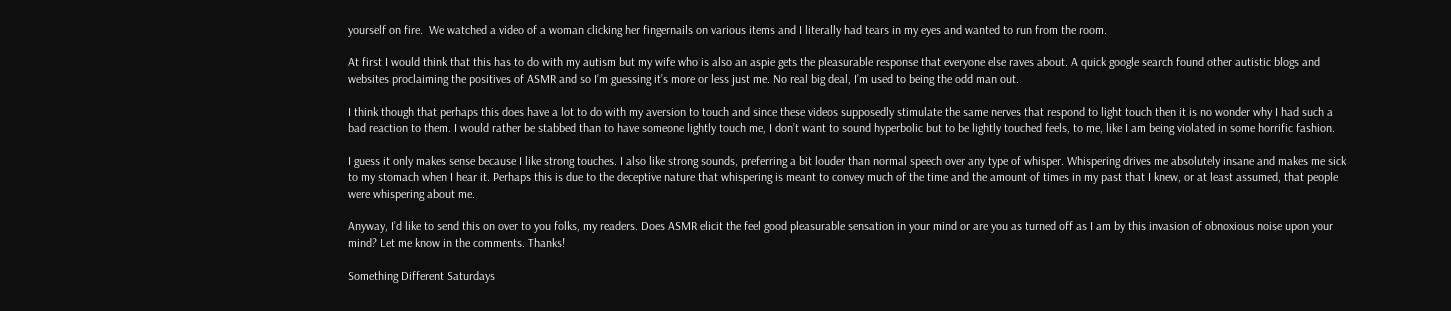yourself on fire.  We watched a video of a woman clicking her fingernails on various items and I literally had tears in my eyes and wanted to run from the room.

At first I would think that this has to do with my autism but my wife who is also an aspie gets the pleasurable response that everyone else raves about. A quick google search found other autistic blogs and websites proclaiming the positives of ASMR and so I’m guessing it’s more or less just me. No real big deal, I’m used to being the odd man out.

I think though that perhaps this does have a lot to do with my aversion to touch and since these videos supposedly stimulate the same nerves that respond to light touch then it is no wonder why I had such a bad reaction to them. I would rather be stabbed than to have someone lightly touch me, I don’t want to sound hyperbolic but to be lightly touched feels, to me, like I am being violated in some horrific fashion.

I guess it only makes sense because I like strong touches. I also like strong sounds, preferring a bit louder than normal speech over any type of whisper. Whispering drives me absolutely insane and makes me sick to my stomach when I hear it. Perhaps this is due to the deceptive nature that whispering is meant to convey much of the time and the amount of times in my past that I knew, or at least assumed, that people were whispering about me.

Anyway, I’d like to send this on over to you folks, my readers. Does ASMR elicit the feel good pleasurable sensation in your mind or are you as turned off as I am by this invasion of obnoxious noise upon your mind? Let me know in the comments. Thanks!

Something Different Saturdays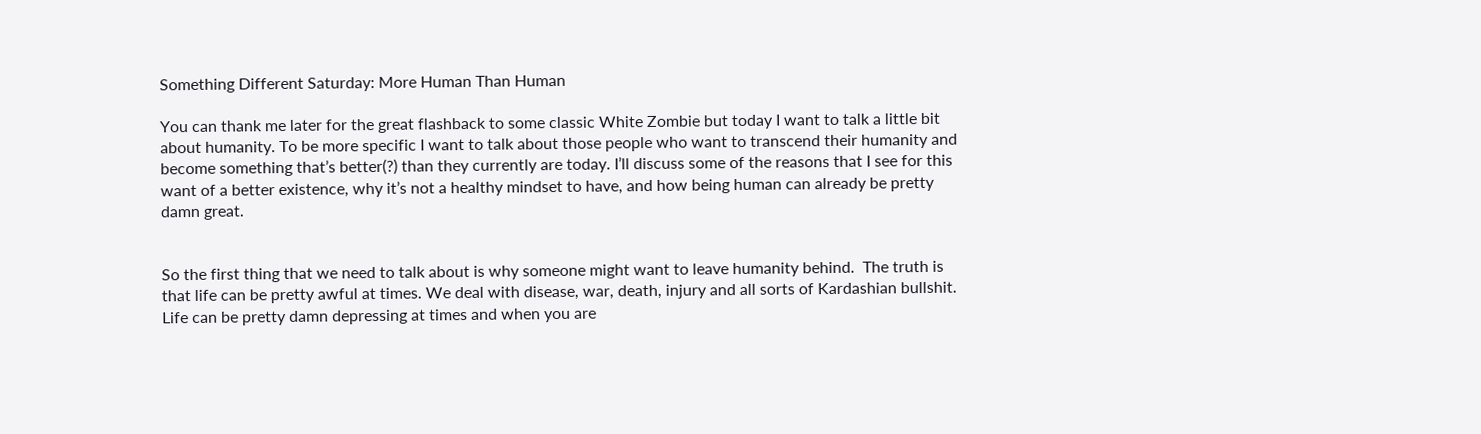Something Different Saturday: More Human Than Human

You can thank me later for the great flashback to some classic White Zombie but today I want to talk a little bit about humanity. To be more specific I want to talk about those people who want to transcend their humanity and become something that’s better(?) than they currently are today. I’ll discuss some of the reasons that I see for this want of a better existence, why it’s not a healthy mindset to have, and how being human can already be pretty damn great.


So the first thing that we need to talk about is why someone might want to leave humanity behind.  The truth is that life can be pretty awful at times. We deal with disease, war, death, injury and all sorts of Kardashian bullshit. Life can be pretty damn depressing at times and when you are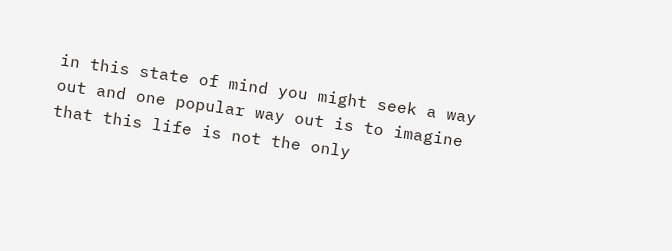in this state of mind you might seek a way out and one popular way out is to imagine that this life is not the only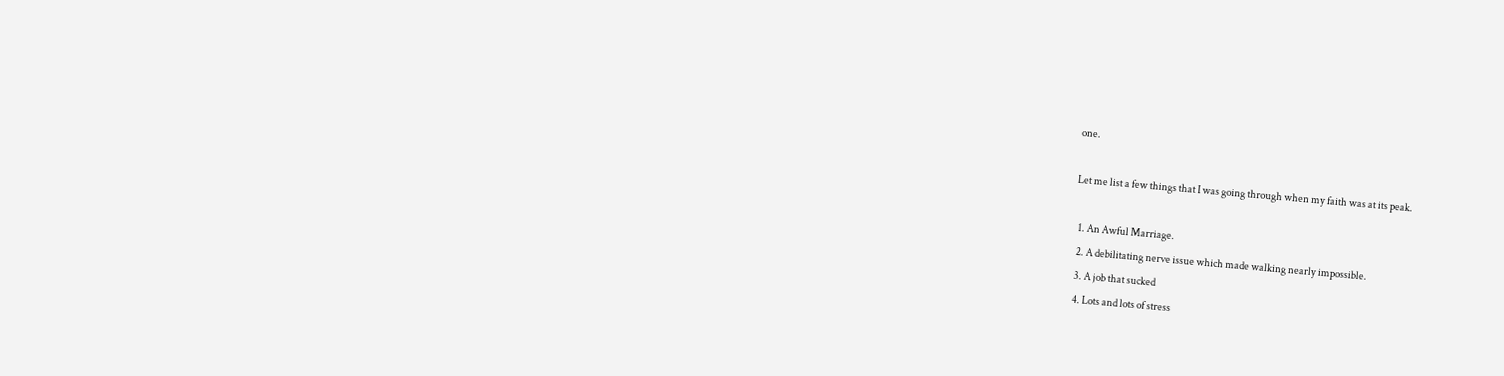one.

Let me list a few things that I was going through when my faith was at its peak.

  1. An Awful Marriage.
  2. A debilitating nerve issue which made walking nearly impossible.
  3. A job that sucked
  4. Lots and lots of stress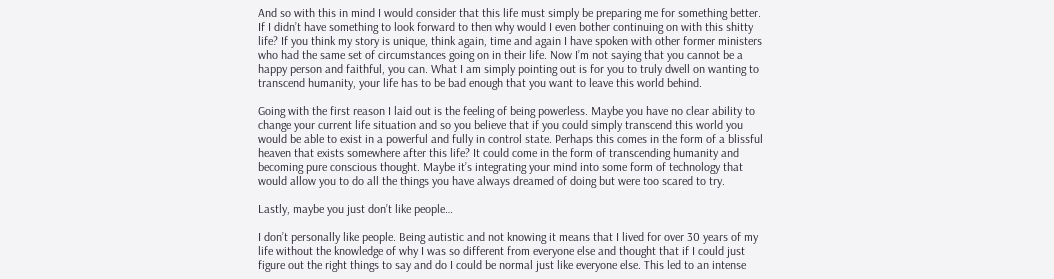And so with this in mind I would consider that this life must simply be preparing me for something better. If I didn’t have something to look forward to then why would I even bother continuing on with this shitty life? If you think my story is unique, think again, time and again I have spoken with other former ministers who had the same set of circumstances going on in their life. Now I’m not saying that you cannot be a happy person and faithful, you can. What I am simply pointing out is for you to truly dwell on wanting to transcend humanity, your life has to be bad enough that you want to leave this world behind.

Going with the first reason I laid out is the feeling of being powerless. Maybe you have no clear ability to change your current life situation and so you believe that if you could simply transcend this world you would be able to exist in a powerful and fully in control state. Perhaps this comes in the form of a blissful heaven that exists somewhere after this life? It could come in the form of transcending humanity and becoming pure conscious thought. Maybe it’s integrating your mind into some form of technology that would allow you to do all the things you have always dreamed of doing but were too scared to try.

Lastly, maybe you just don’t like people…

I don’t personally like people. Being autistic and not knowing it means that I lived for over 30 years of my life without the knowledge of why I was so different from everyone else and thought that if I could just figure out the right things to say and do I could be normal just like everyone else. This led to an intense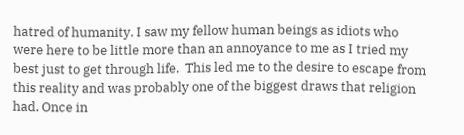hatred of humanity. I saw my fellow human beings as idiots who were here to be little more than an annoyance to me as I tried my best just to get through life.  This led me to the desire to escape from this reality and was probably one of the biggest draws that religion had. Once in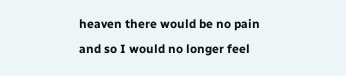heaven there would be no pain and so I would no longer feel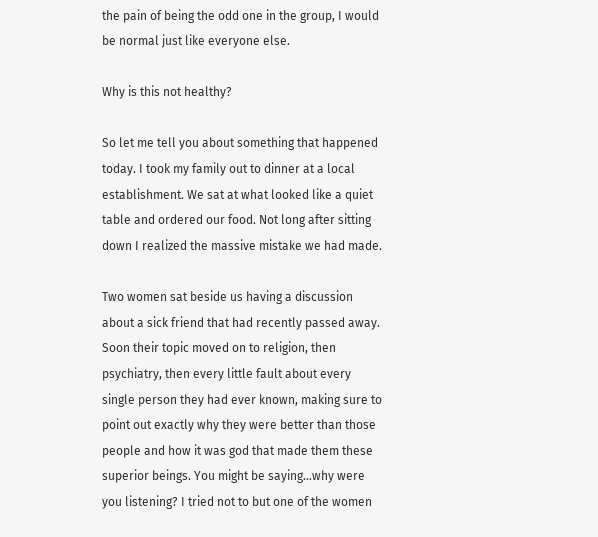the pain of being the odd one in the group, I would be normal just like everyone else.

Why is this not healthy?

So let me tell you about something that happened today. I took my family out to dinner at a local establishment. We sat at what looked like a quiet table and ordered our food. Not long after sitting down I realized the massive mistake we had made.

Two women sat beside us having a discussion about a sick friend that had recently passed away. Soon their topic moved on to religion, then psychiatry, then every little fault about every single person they had ever known, making sure to point out exactly why they were better than those people and how it was god that made them these superior beings. You might be saying…why were you listening? I tried not to but one of the women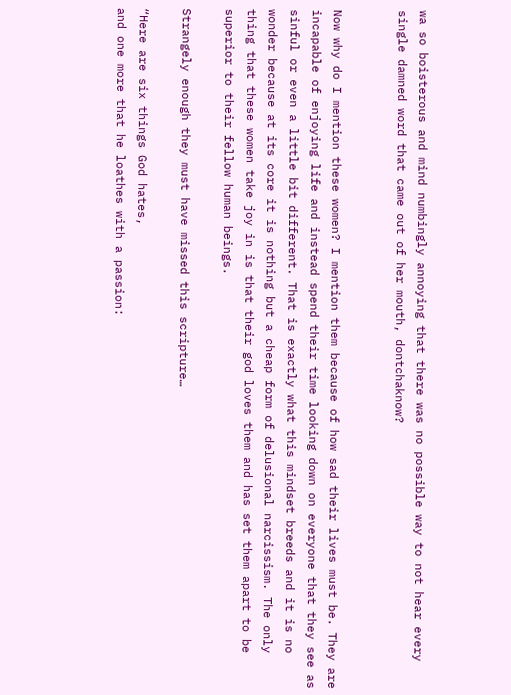wa so boisterous and mind numbingly annoying that there was no possible way to not hear every single damned word that came out of her mouth, dontchaknow?


Now why do I mention these women? I mention them because of how sad their lives must be. They are incapable of enjoying life and instead spend their time looking down on everyone that they see as sinful or even a little bit different. That is exactly what this mindset breeds and it is no wonder because at its core it is nothing but a cheap form of delusional narcissism. The only thing that these women take joy in is that their god loves them and has set them apart to be superior to their fellow human beings.

Strangely enough they must have missed this scripture…

“Here are six things God hates,
and one more that he loathes with a passion: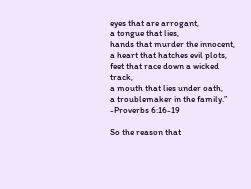eyes that are arrogant,
a tongue that lies,
hands that murder the innocent,
a heart that hatches evil plots,
feet that race down a wicked track,
a mouth that lies under oath,
a troublemaker in the family.”
-Proverbs 6:16-19

So the reason that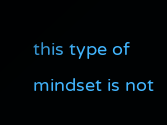this type of mindset is not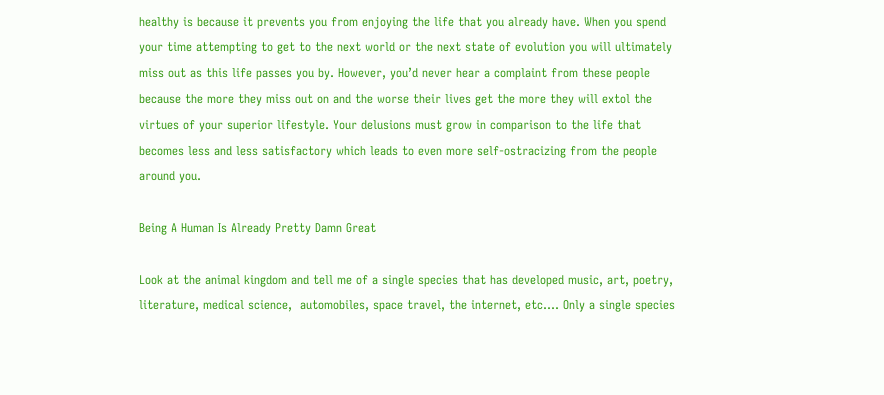healthy is because it prevents you from enjoying the life that you already have. When you spend your time attempting to get to the next world or the next state of evolution you will ultimately miss out as this life passes you by. However, you’d never hear a complaint from these people because the more they miss out on and the worse their lives get the more they will extol the virtues of your superior lifestyle. Your delusions must grow in comparison to the life that becomes less and less satisfactory which leads to even more self-ostracizing from the people around you.

Being A Human Is Already Pretty Damn Great

Look at the animal kingdom and tell me of a single species that has developed music, art, poetry, literature, medical science,  automobiles, space travel, the internet, etc…. Only a single species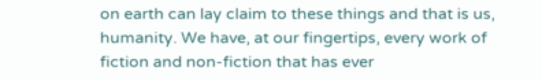on earth can lay claim to these things and that is us, humanity. We have, at our fingertips, every work of fiction and non-fiction that has ever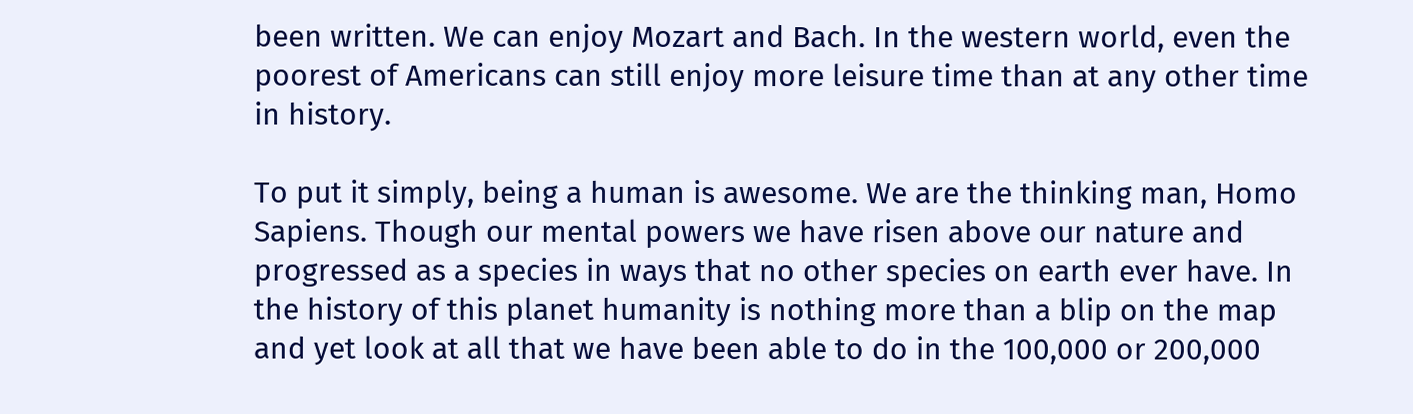been written. We can enjoy Mozart and Bach. In the western world, even the poorest of Americans can still enjoy more leisure time than at any other time in history.

To put it simply, being a human is awesome. We are the thinking man, Homo Sapiens. Though our mental powers we have risen above our nature and progressed as a species in ways that no other species on earth ever have. In the history of this planet humanity is nothing more than a blip on the map and yet look at all that we have been able to do in the 100,000 or 200,000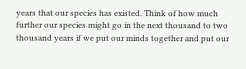years that our species has existed. Think of how much further our species might go in the next thousand to two thousand years if we put our minds together and put our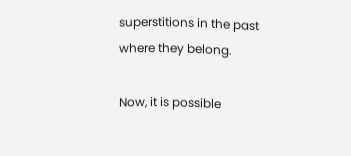superstitions in the past where they belong.

Now, it is possible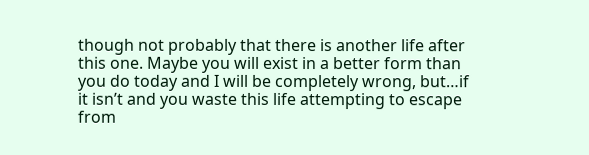though not probably that there is another life after this one. Maybe you will exist in a better form than you do today and I will be completely wrong, but…if it isn’t and you waste this life attempting to escape from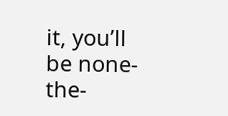it, you’ll be none-the-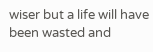wiser but a life will have been wasted and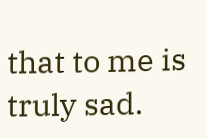that to me is truly sad.